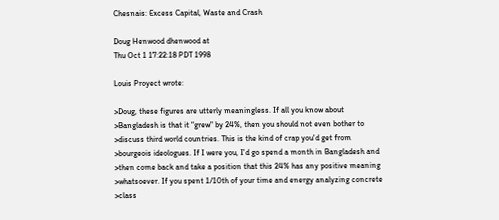Chesnais: Excess Capital, Waste and Crash

Doug Henwood dhenwood at
Thu Oct 1 17:22:18 PDT 1998

Louis Proyect wrote:

>Doug, these figures are utterly meaningless. If all you know about
>Bangladesh is that it "grew" by 24%, then you should not even bother to
>discuss third world countries. This is the kind of crap you'd get from
>bourgeois ideologues. If I were you, I'd go spend a month in Bangladesh and
>then come back and take a position that this 24% has any positive meaning
>whatsoever. If you spent 1/10th of your time and energy analyzing concrete
>class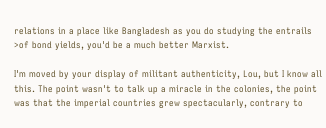relations in a place like Bangladesh as you do studying the entrails
>of bond yields, you'd be a much better Marxist.

I'm moved by your display of militant authenticity, Lou, but I know all this. The point wasn't to talk up a miracle in the colonies, the point was that the imperial countries grew spectacularly, contrary to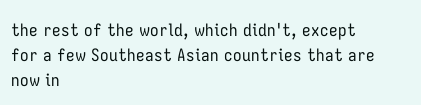the rest of the world, which didn't, except for a few Southeast Asian countries that are now in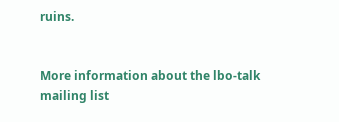ruins.


More information about the lbo-talk mailing list